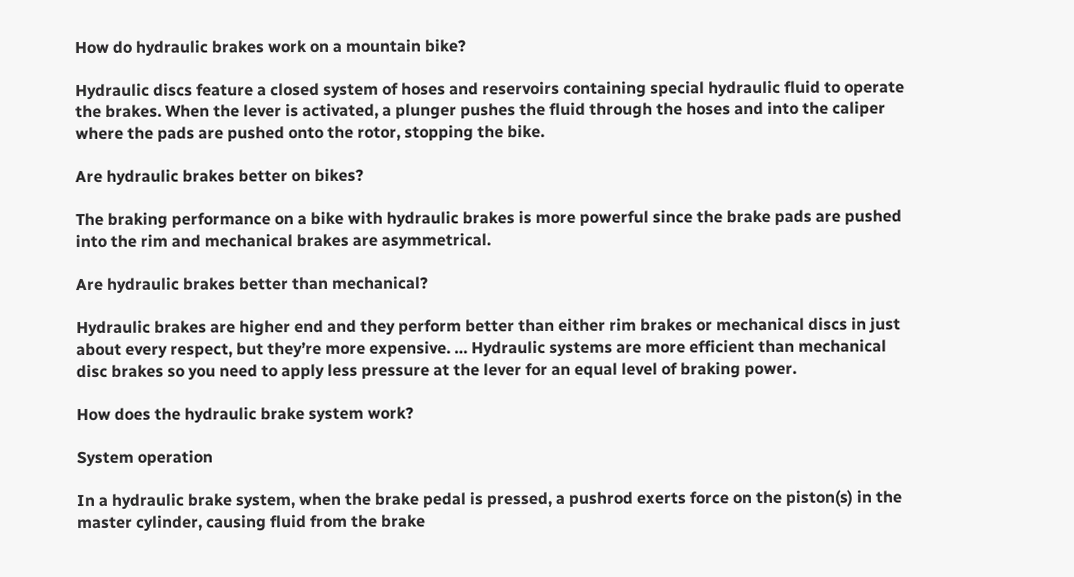How do hydraulic brakes work on a mountain bike?

Hydraulic discs feature a closed system of hoses and reservoirs containing special hydraulic fluid to operate the brakes. When the lever is activated, a plunger pushes the fluid through the hoses and into the caliper where the pads are pushed onto the rotor, stopping the bike.

Are hydraulic brakes better on bikes?

The braking performance on a bike with hydraulic brakes is more powerful since the brake pads are pushed into the rim and mechanical brakes are asymmetrical.

Are hydraulic brakes better than mechanical?

Hydraulic brakes are higher end and they perform better than either rim brakes or mechanical discs in just about every respect, but they’re more expensive. … Hydraulic systems are more efficient than mechanical disc brakes so you need to apply less pressure at the lever for an equal level of braking power.

How does the hydraulic brake system work?

System operation

In a hydraulic brake system, when the brake pedal is pressed, a pushrod exerts force on the piston(s) in the master cylinder, causing fluid from the brake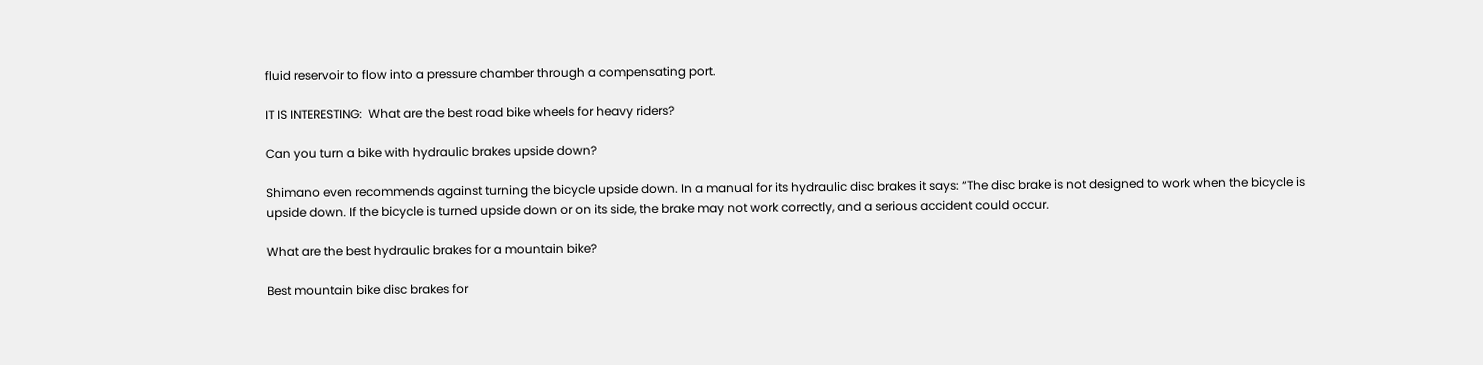fluid reservoir to flow into a pressure chamber through a compensating port.

IT IS INTERESTING:  What are the best road bike wheels for heavy riders?

Can you turn a bike with hydraulic brakes upside down?

Shimano even recommends against turning the bicycle upside down. In a manual for its hydraulic disc brakes it says: “The disc brake is not designed to work when the bicycle is upside down. If the bicycle is turned upside down or on its side, the brake may not work correctly, and a serious accident could occur.

What are the best hydraulic brakes for a mountain bike?

Best mountain bike disc brakes for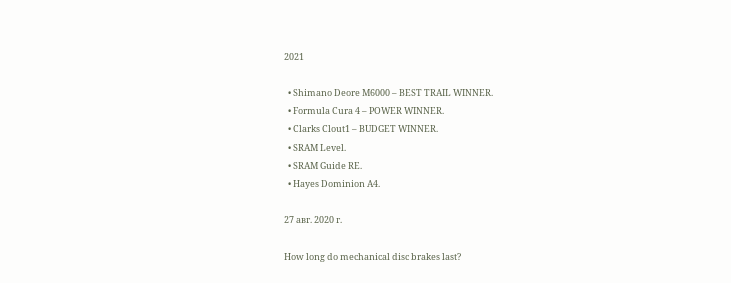2021

  • Shimano Deore M6000 – BEST TRAIL WINNER.
  • Formula Cura 4 – POWER WINNER.
  • Clarks Clout1 – BUDGET WINNER.
  • SRAM Level.
  • SRAM Guide RE.
  • Hayes Dominion A4.

27 авг. 2020 г.

How long do mechanical disc brakes last?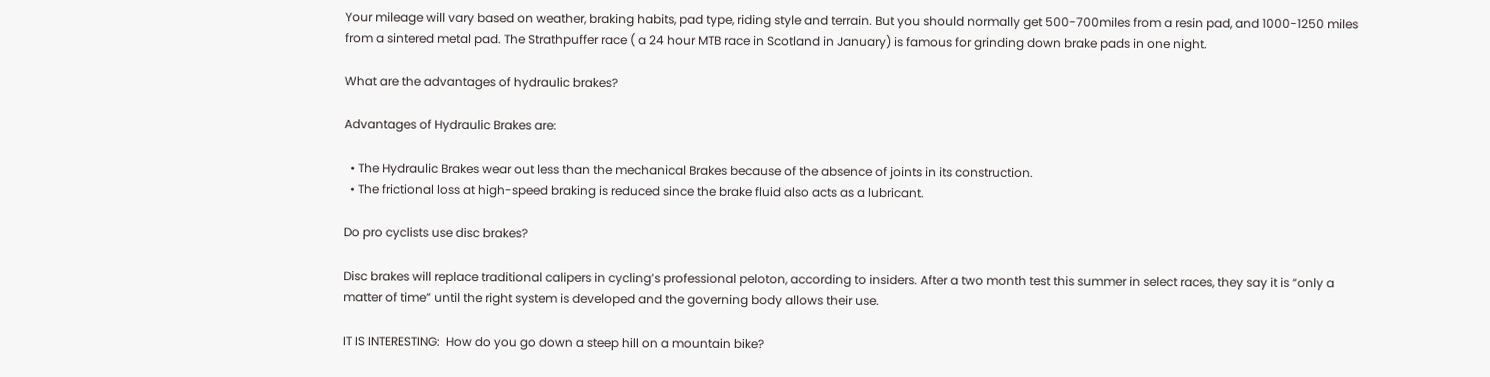Your mileage will vary based on weather, braking habits, pad type, riding style and terrain. But you should normally get 500-700miles from a resin pad, and 1000-1250 miles from a sintered metal pad. The Strathpuffer race ( a 24 hour MTB race in Scotland in January) is famous for grinding down brake pads in one night.

What are the advantages of hydraulic brakes?

Advantages of Hydraulic Brakes are:

  • The Hydraulic Brakes wear out less than the mechanical Brakes because of the absence of joints in its construction.
  • The frictional loss at high-speed braking is reduced since the brake fluid also acts as a lubricant.

Do pro cyclists use disc brakes?

Disc brakes will replace traditional calipers in cycling’s professional peloton, according to insiders. After a two month test this summer in select races, they say it is “only a matter of time” until the right system is developed and the governing body allows their use.

IT IS INTERESTING:  How do you go down a steep hill on a mountain bike?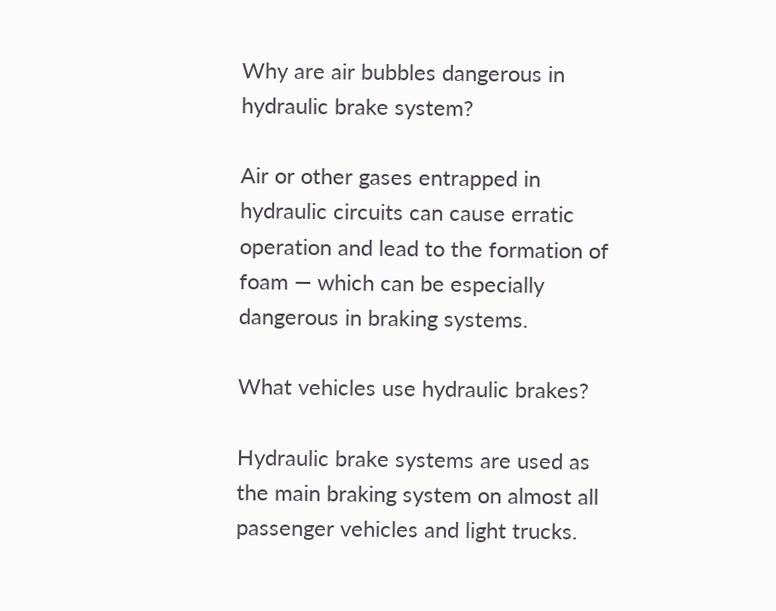Why are air bubbles dangerous in hydraulic brake system?

Air or other gases entrapped in hydraulic circuits can cause erratic operation and lead to the formation of foam — which can be especially dangerous in braking systems.

What vehicles use hydraulic brakes?

Hydraulic brake systems are used as the main braking system on almost all passenger vehicles and light trucks.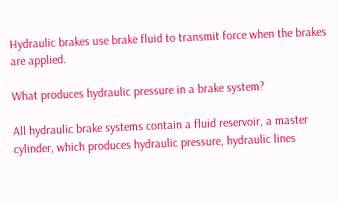Hydraulic brakes use brake fluid to transmit force when the brakes are applied.

What produces hydraulic pressure in a brake system?

All hydraulic brake systems contain a fluid reservoir, a master cylinder, which produces hydraulic pressure, hydraulic lines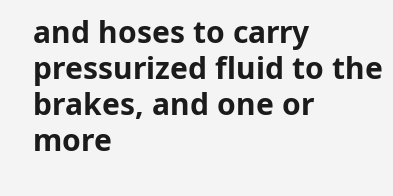and hoses to carry pressurized fluid to the brakes, and one or more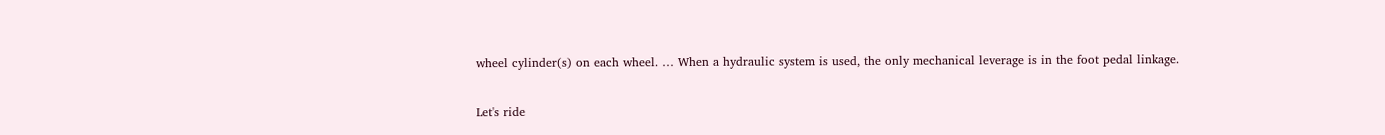wheel cylinder(s) on each wheel. … When a hydraulic system is used, the only mechanical leverage is in the foot pedal linkage.

Let's ride